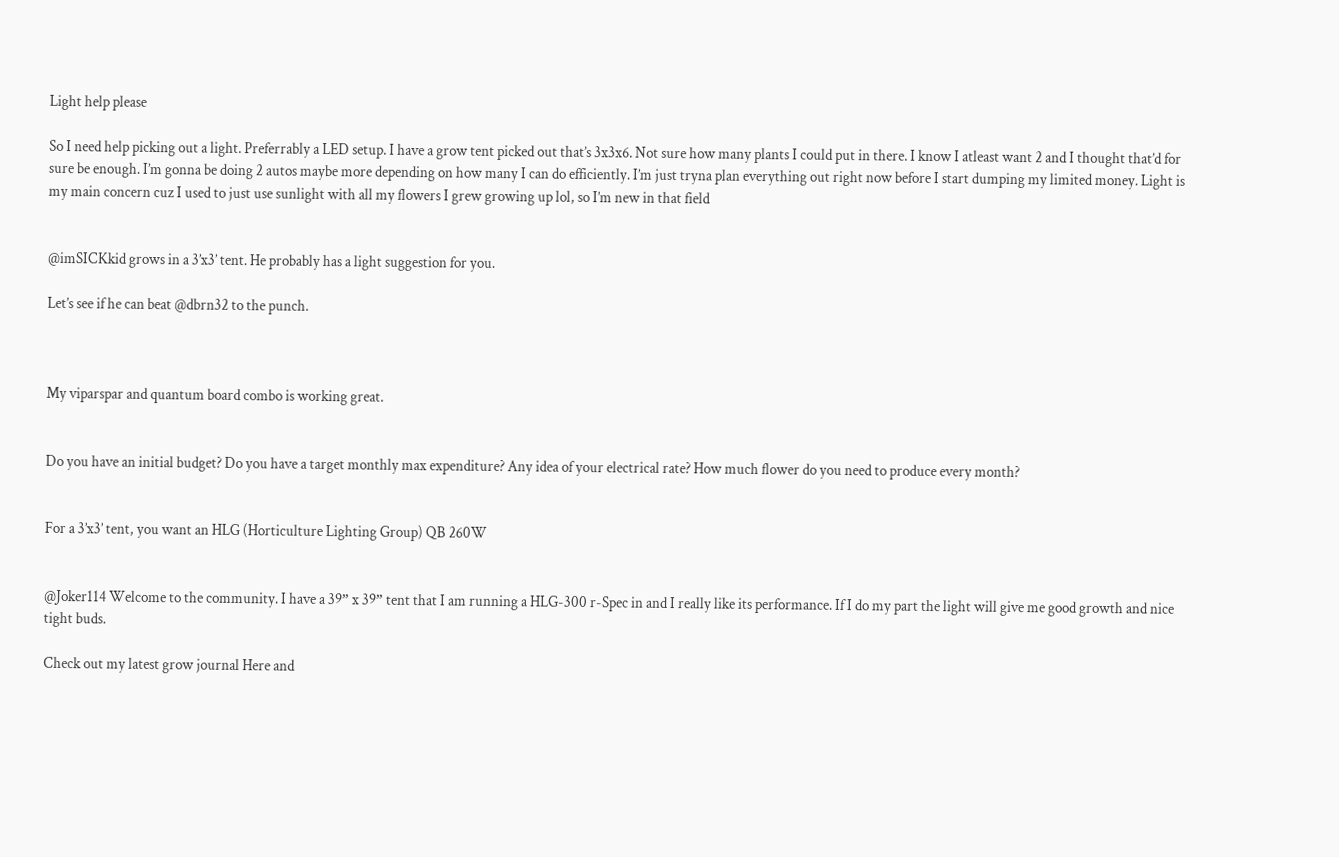Light help please

So I need help picking out a light. Preferrably a LED setup. I have a grow tent picked out that’s 3x3x6. Not sure how many plants I could put in there. I know I atleast want 2 and I thought that’d for sure be enough. I’m gonna be doing 2 autos maybe more depending on how many I can do efficiently. I’m just tryna plan everything out right now before I start dumping my limited money. Light is my main concern cuz I used to just use sunlight with all my flowers I grew growing up lol, so I’m new in that field


@imSICKkid grows in a 3’x3’ tent. He probably has a light suggestion for you.

Let’s see if he can beat @dbrn32 to the punch.



My viparspar and quantum board combo is working great.


Do you have an initial budget? Do you have a target monthly max expenditure? Any idea of your electrical rate? How much flower do you need to produce every month?


For a 3’x3’ tent, you want an HLG (Horticulture Lighting Group) QB 260W


@Joker114 Welcome to the community. I have a 39” x 39” tent that I am running a HLG-300 r-Spec in and I really like its performance. If I do my part the light will give me good growth and nice tight buds.

Check out my latest grow journal Here and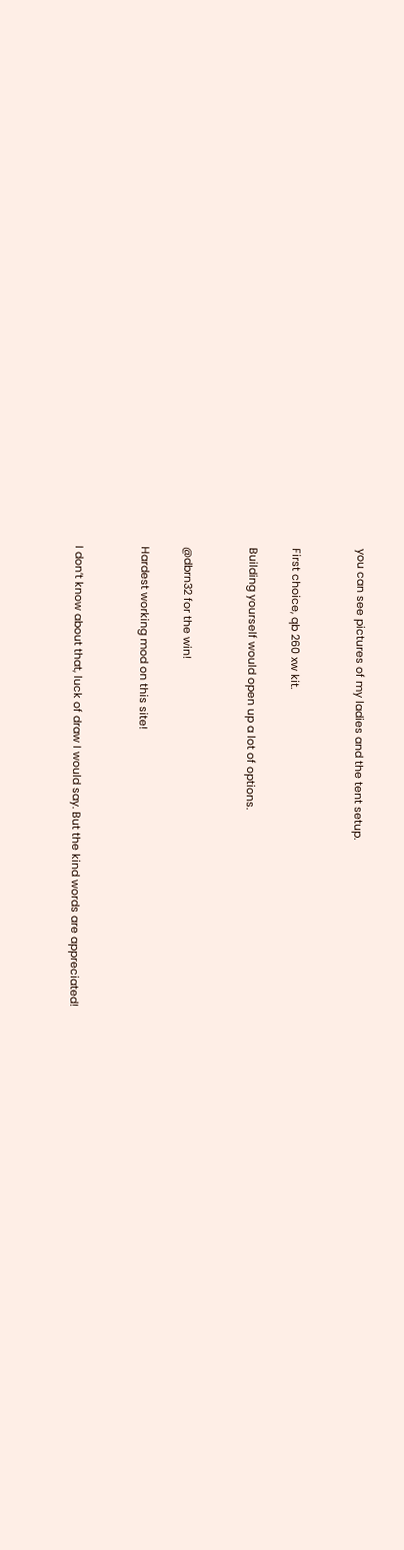you can see pictures of my ladies and the tent setup.


First choice, qb 260 xw kit.

Building yourself would open up a lot of options.


@dbrn32 for the win!

Hardest working mod on this site!


I don’t know about that, luck of draw I would say. But the kind words are appreciated!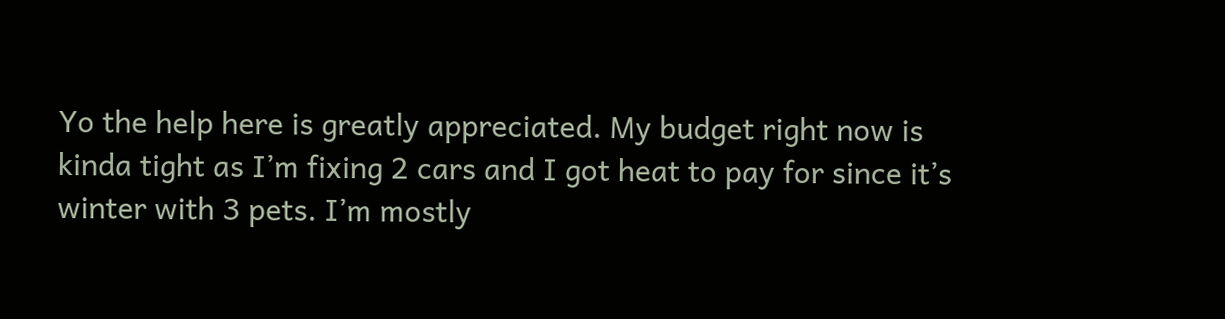Yo the help here is greatly appreciated. My budget right now is kinda tight as I’m fixing 2 cars and I got heat to pay for since it’s winter with 3 pets. I’m mostly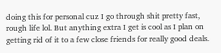doing this for personal cuz I go through shit pretty fast, rough life lol. But anything extra I get is cool as I plan on getting rid of it to a few close friends for really good deals.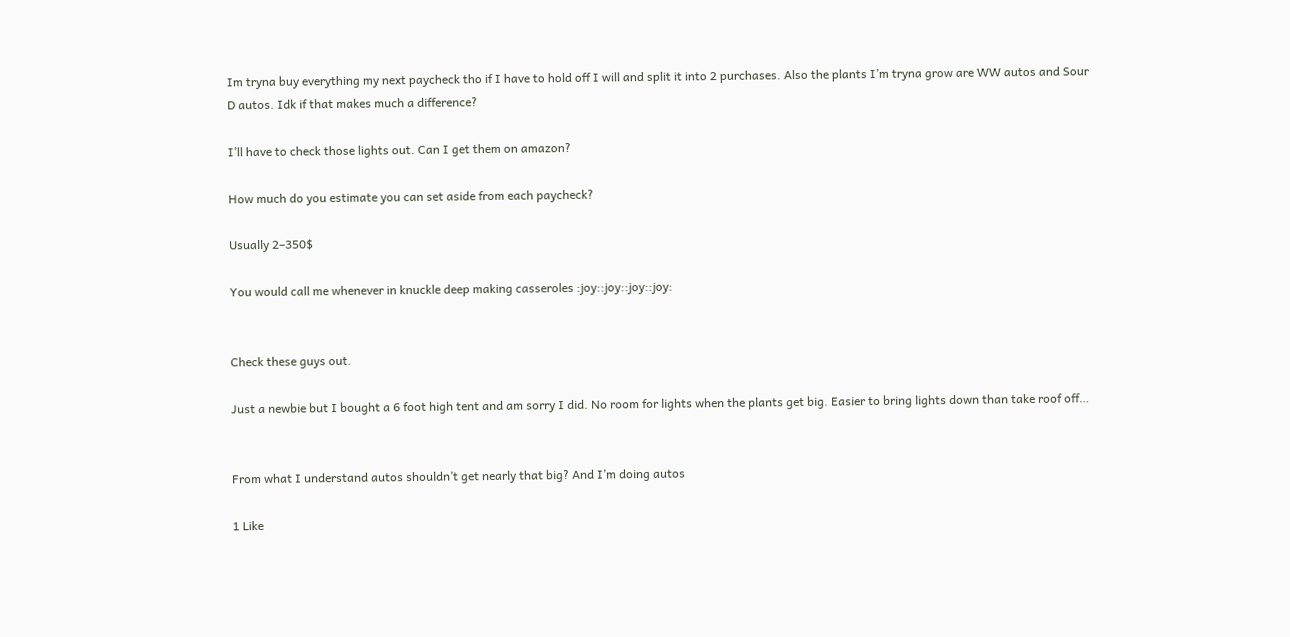Im tryna buy everything my next paycheck tho if I have to hold off I will and split it into 2 purchases. Also the plants I’m tryna grow are WW autos and Sour D autos. Idk if that makes much a difference?

I’ll have to check those lights out. Can I get them on amazon?

How much do you estimate you can set aside from each paycheck?

Usually 2–350$

You would call me whenever in knuckle deep making casseroles :joy::joy::joy::joy:


Check these guys out.

Just a newbie but I bought a 6 foot high tent and am sorry I did. No room for lights when the plants get big. Easier to bring lights down than take roof off…


From what I understand autos shouldn’t get nearly that big? And I’m doing autos

1 Like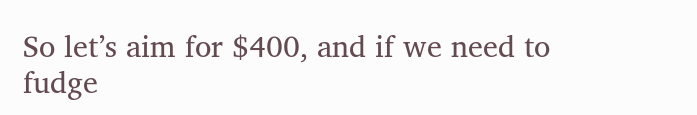So let’s aim for $400, and if we need to fudge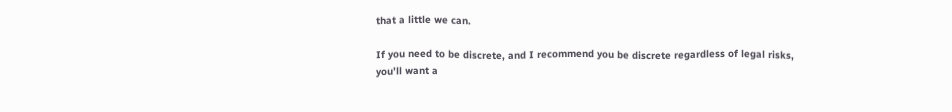that a little we can.

If you need to be discrete, and I recommend you be discrete regardless of legal risks, you’ll want a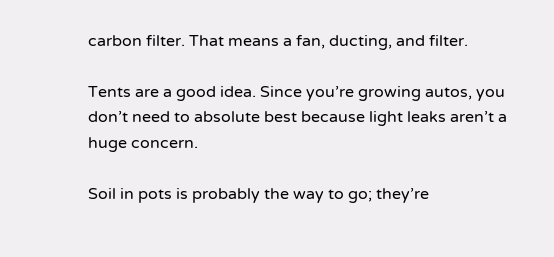carbon filter. That means a fan, ducting, and filter.

Tents are a good idea. Since you’re growing autos, you don’t need to absolute best because light leaks aren’t a huge concern.

Soil in pots is probably the way to go; they’re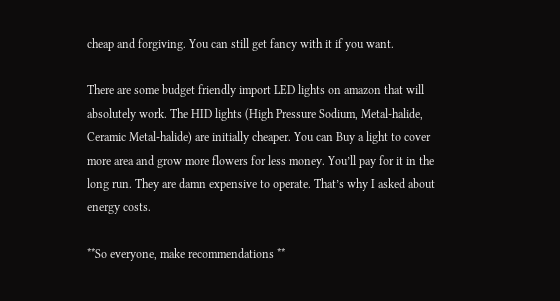cheap and forgiving. You can still get fancy with it if you want.

There are some budget friendly import LED lights on amazon that will absolutely work. The HID lights (High Pressure Sodium, Metal-halide, Ceramic Metal-halide) are initially cheaper. You can Buy a light to cover more area and grow more flowers for less money. You’ll pay for it in the long run. They are damn expensive to operate. That’s why I asked about energy costs.

**So everyone, make recommendations **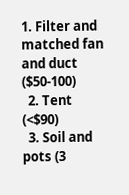1. Filter and matched fan and duct ($50-100)
  2. Tent (<$90)
  3. Soil and pots (3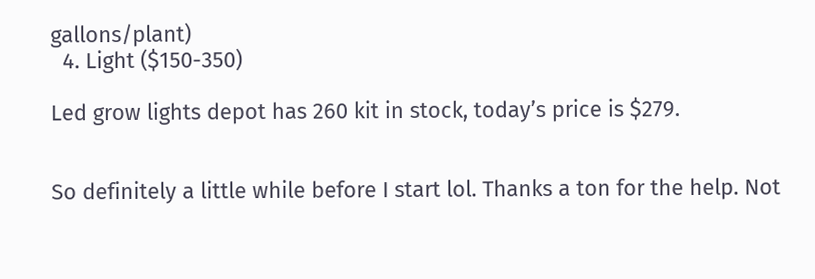gallons/plant)
  4. Light ($150-350)

Led grow lights depot has 260 kit in stock, today’s price is $279.


So definitely a little while before I start lol. Thanks a ton for the help. Not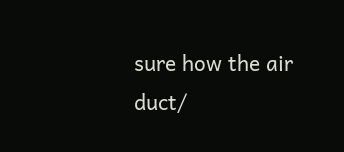sure how the air duct/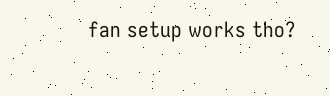fan setup works tho?